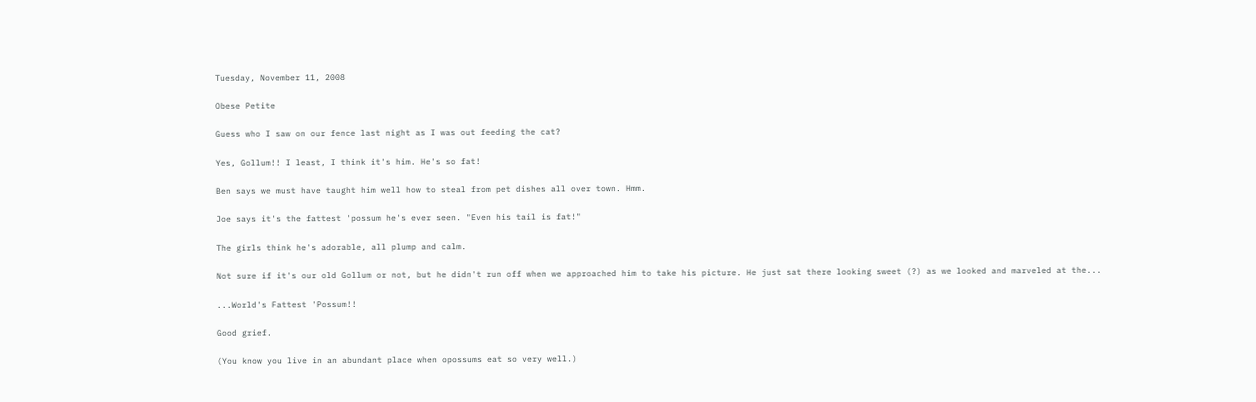Tuesday, November 11, 2008

Obese Petite

Guess who I saw on our fence last night as I was out feeding the cat?

Yes, Gollum!! I least, I think it's him. He's so fat!

Ben says we must have taught him well how to steal from pet dishes all over town. Hmm.

Joe says it's the fattest 'possum he's ever seen. "Even his tail is fat!"

The girls think he's adorable, all plump and calm.

Not sure if it's our old Gollum or not, but he didn't run off when we approached him to take his picture. He just sat there looking sweet (?) as we looked and marveled at the...

...World's Fattest 'Possum!!

Good grief.

(You know you live in an abundant place when opossums eat so very well.)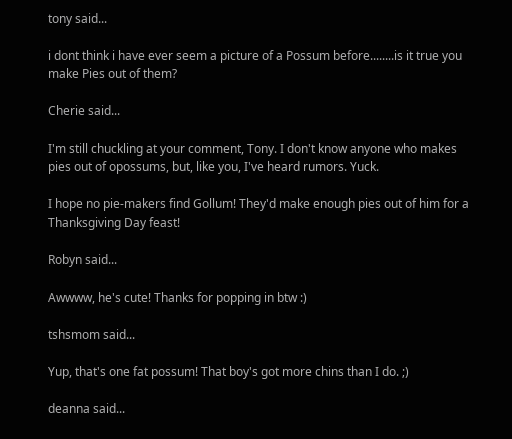tony said...

i dont think i have ever seem a picture of a Possum before........is it true you make Pies out of them?

Cherie said...

I'm still chuckling at your comment, Tony. I don't know anyone who makes pies out of opossums, but, like you, I've heard rumors. Yuck.

I hope no pie-makers find Gollum! They'd make enough pies out of him for a Thanksgiving Day feast!

Robyn said...

Awwww, he's cute! Thanks for popping in btw :)

tshsmom said...

Yup, that's one fat possum! That boy's got more chins than I do. ;)

deanna said...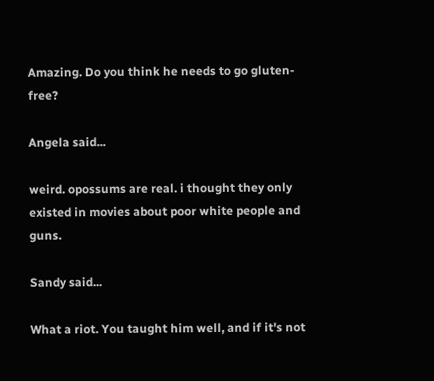Amazing. Do you think he needs to go gluten-free?

Angela said...

weird. opossums are real. i thought they only existed in movies about poor white people and guns.

Sandy said...

What a riot. You taught him well, and if it's not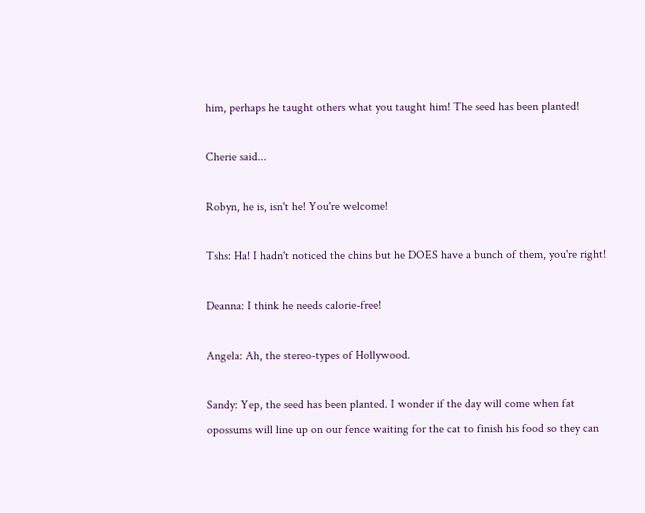him, perhaps he taught others what you taught him! The seed has been planted!

Cherie said...

Robyn, he is, isn't he! You're welcome!

Tshs: Ha! I hadn't noticed the chins but he DOES have a bunch of them, you're right!

Deanna: I think he needs calorie-free!

Angela: Ah, the stereo-types of Hollywood.

Sandy: Yep, the seed has been planted. I wonder if the day will come when fat opossums will line up on our fence waiting for the cat to finish his food so they can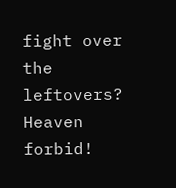fight over the leftovers? Heaven forbid!